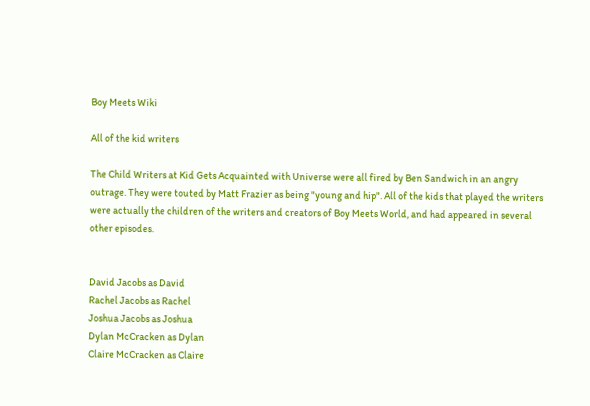Boy Meets Wiki

All of the kid writers

The Child Writers at Kid Gets Acquainted with Universe were all fired by Ben Sandwich in an angry outrage. They were touted by Matt Frazier as being "young and hip". All of the kids that played the writers were actually the children of the writers and creators of Boy Meets World, and had appeared in several other episodes.


David Jacobs as David
Rachel Jacobs as Rachel
Joshua Jacobs as Joshua
Dylan McCracken as Dylan
Claire McCracken as Claire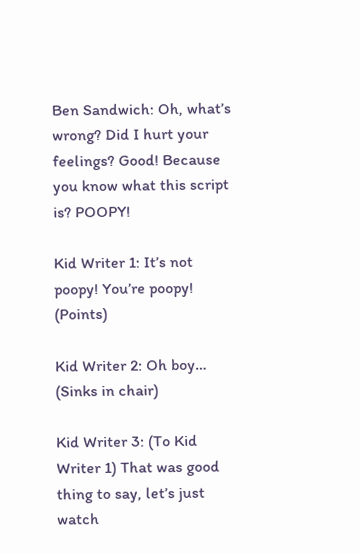Ben Sandwich: Oh, what’s wrong? Did I hurt your feelings? Good! Because you know what this script is? POOPY!

Kid Writer 1: It’s not poopy! You’re poopy! (Points)

Kid Writer 2: Oh boy… (Sinks in chair)

Kid Writer 3: (To Kid Writer 1) That was good thing to say, let’s just watch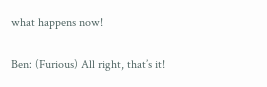what happens now!

Ben: (Furious) All right, that’s it!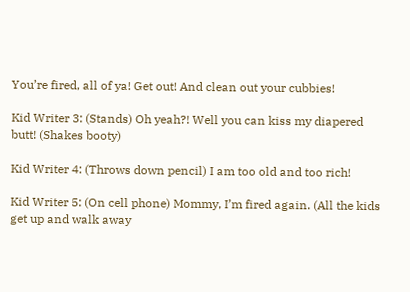You’re fired, all of ya! Get out! And clean out your cubbies!

Kid Writer 3: (Stands) Oh yeah?! Well you can kiss my diapered butt! (Shakes booty)

Kid Writer 4: (Throws down pencil) I am too old and too rich!

Kid Writer 5: (On cell phone) Mommy, I’m fired again. (All the kids get up and walk away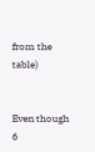from the table)


Even though 6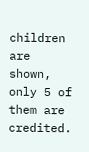children are shown, only 5 of them are credited.